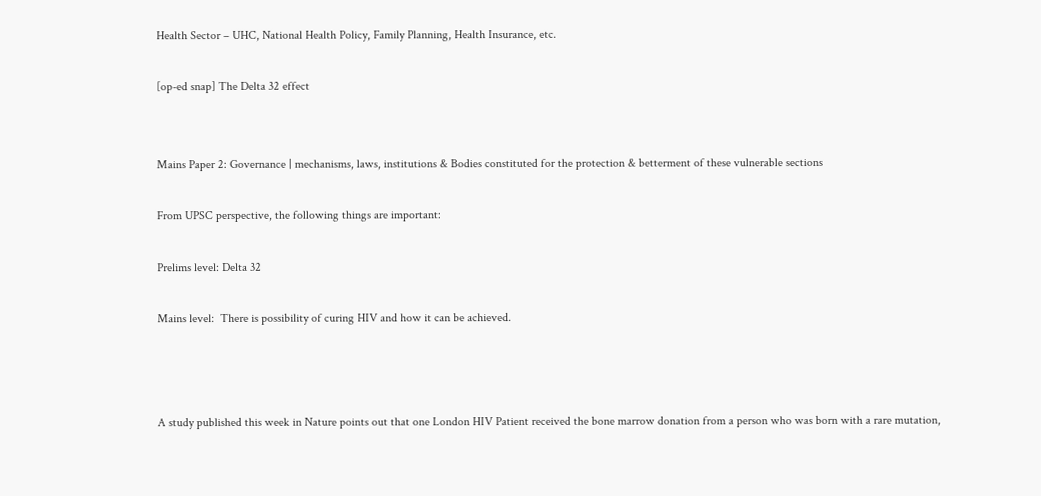Health Sector – UHC, National Health Policy, Family Planning, Health Insurance, etc.

[op-ed snap] The Delta 32 effect


Mains Paper 2: Governance | mechanisms, laws, institutions & Bodies constituted for the protection & betterment of these vulnerable sections

From UPSC perspective, the following things are important:

Prelims level: Delta 32

Mains level:  There is possibility of curing HIV and how it can be achieved.



A study published this week in Nature points out that one London HIV Patient received the bone marrow donation from a person who was born with a rare mutation,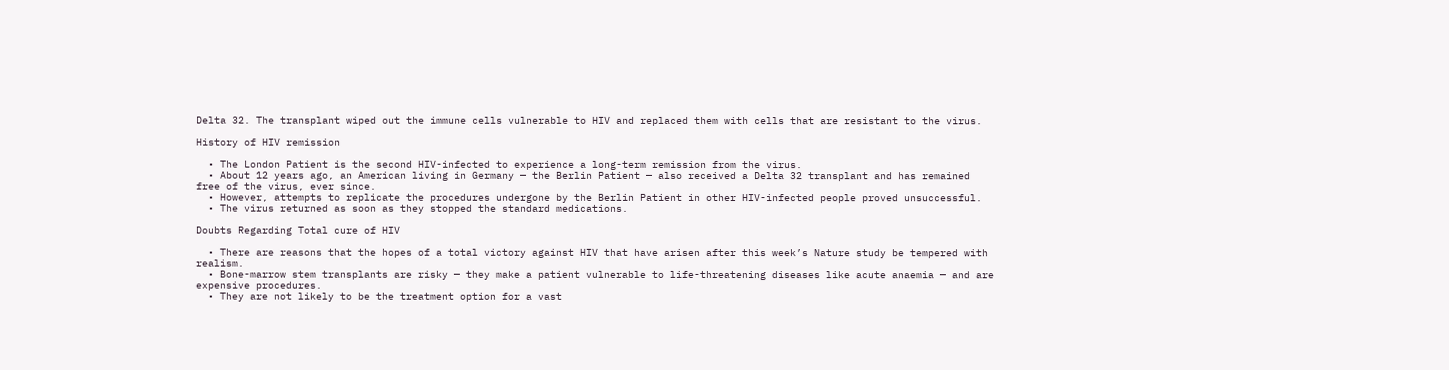Delta 32. The transplant wiped out the immune cells vulnerable to HIV and replaced them with cells that are resistant to the virus.

History of HIV remission

  • The London Patient is the second HIV-infected to experience a long-term remission from the virus.
  • About 12 years ago, an American living in Germany — the Berlin Patient — also received a Delta 32 transplant and has remained free of the virus, ever since.
  • However, attempts to replicate the procedures undergone by the Berlin Patient in other HIV-infected people proved unsuccessful.
  • The virus returned as soon as they stopped the standard medications.

Doubts Regarding Total cure of HIV

  • There are reasons that the hopes of a total victory against HIV that have arisen after this week’s Nature study be tempered with realism.
  • Bone-marrow stem transplants are risky — they make a patient vulnerable to life-threatening diseases like acute anaemia — and are expensive procedures.
  • They are not likely to be the treatment option for a vast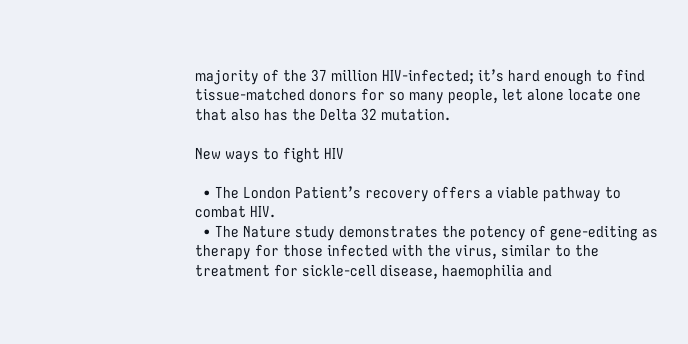majority of the 37 million HIV-infected; it’s hard enough to find tissue-matched donors for so many people, let alone locate one that also has the Delta 32 mutation.

New ways to fight HIV

  • The London Patient’s recovery offers a viable pathway to combat HIV.
  • The Nature study demonstrates the potency of gene-editing as therapy for those infected with the virus, similar to the treatment for sickle-cell disease, haemophilia and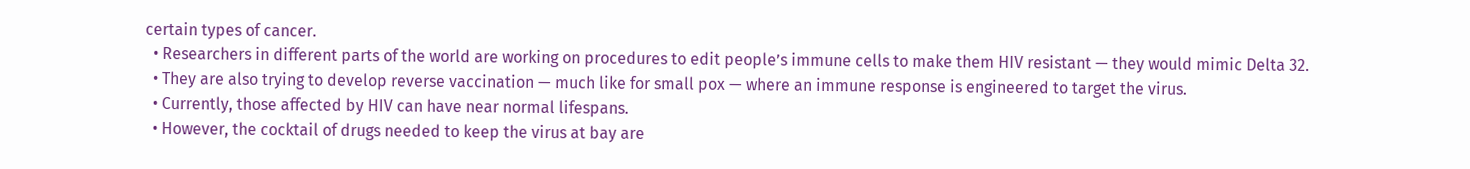certain types of cancer.
  • Researchers in different parts of the world are working on procedures to edit people’s immune cells to make them HIV resistant — they would mimic Delta 32.
  • They are also trying to develop reverse vaccination — much like for small pox — where an immune response is engineered to target the virus.
  • Currently, those affected by HIV can have near normal lifespans.
  • However, the cocktail of drugs needed to keep the virus at bay are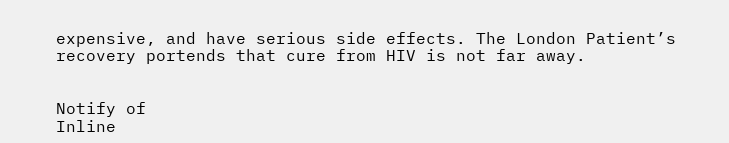expensive, and have serious side effects. The London Patient’s recovery portends that cure from HIV is not far away.


Notify of
Inline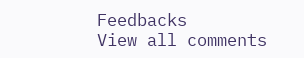Feedbacks
View all comments